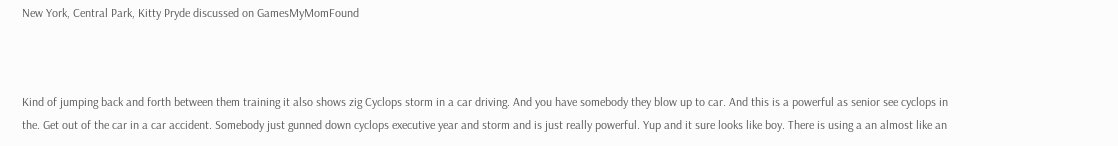New York, Central Park, Kitty Pryde discussed on GamesMyMomFound



Kind of jumping back and forth between them training it also shows zig Cyclops storm in a car driving. And you have somebody they blow up to car. And this is a powerful as senior see cyclops in the. Get out of the car in a car accident. Somebody just gunned down cyclops executive year and storm and is just really powerful. Yup and it sure looks like boy. There is using a an almost like an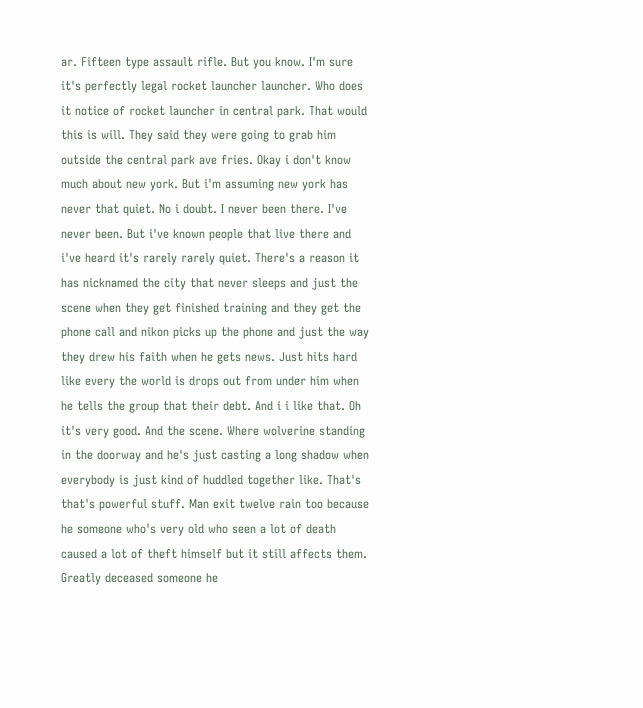ar. Fifteen type assault rifle. But you know. I'm sure it's perfectly legal rocket launcher launcher. Who does it notice of rocket launcher in central park. That would this is will. They said they were going to grab him outside the central park ave fries. Okay i don't know much about new york. But i'm assuming new york has never that quiet. No i doubt. I never been there. I've never been. But i've known people that live there and i've heard it's rarely rarely quiet. There's a reason it has nicknamed the city that never sleeps and just the scene when they get finished training and they get the phone call and nikon picks up the phone and just the way they drew his faith when he gets news. Just hits hard like every the world is drops out from under him when he tells the group that their debt. And i i like that. Oh it's very good. And the scene. Where wolverine standing in the doorway and he's just casting a long shadow when everybody is just kind of huddled together like. That's that's powerful stuff. Man exit twelve rain too because he someone who's very old who seen a lot of death caused a lot of theft himself but it still affects them. Greatly deceased someone he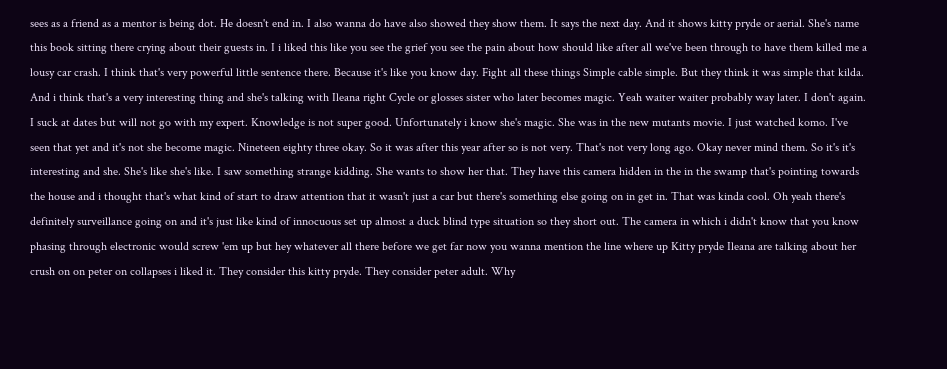sees as a friend as a mentor is being dot. He doesn't end in. I also wanna do have also showed they show them. It says the next day. And it shows kitty pryde or aerial. She's name this book sitting there crying about their guests in. I i liked this like you see the grief you see the pain about how should like after all we've been through to have them killed me a lousy car crash. I think that's very powerful little sentence there. Because it's like you know day. Fight all these things Simple cable simple. But they think it was simple that kilda. And i think that's a very interesting thing and she's talking with Ileana right Cycle or glosses sister who later becomes magic. Yeah waiter waiter probably way later. I don't again. I suck at dates but will not go with my expert. Knowledge is not super good. Unfortunately i know she's magic. She was in the new mutants movie. I just watched komo. I've seen that yet and it's not she become magic. Nineteen eighty three okay. So it was after this year after so is not very. That's not very long ago. Okay never mind them. So it's it's interesting and she. She's like she's like. I saw something strange kidding. She wants to show her that. They have this camera hidden in the in the swamp that's pointing towards the house and i thought that's what kind of start to draw attention that it wasn't just a car but there's something else going on in get in. That was kinda cool. Oh yeah there's definitely surveillance going on and it's just like kind of innocuous set up almost a duck blind type situation so they short out. The camera in which i didn't know that you know phasing through electronic would screw 'em up but hey whatever all there before we get far now you wanna mention the line where up Kitty pryde Ileana are talking about her crush on on peter on collapses i liked it. They consider this kitty pryde. They consider peter adult. Why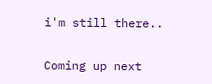i'm still there..

Coming up next